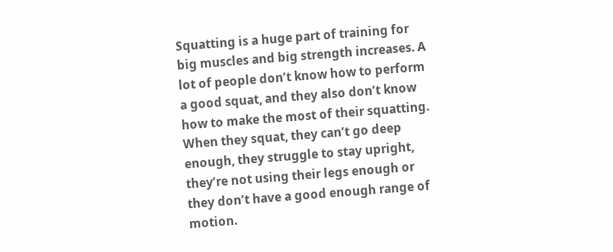Squatting is a huge part of training for big muscles and big strength increases. A lot of people don’t know how to perform a good squat, and they also don’t know how to make the most of their squatting. When they squat, they can’t go deep enough, they struggle to stay upright, they’re not using their legs enough or they don’t have a good enough range of motion.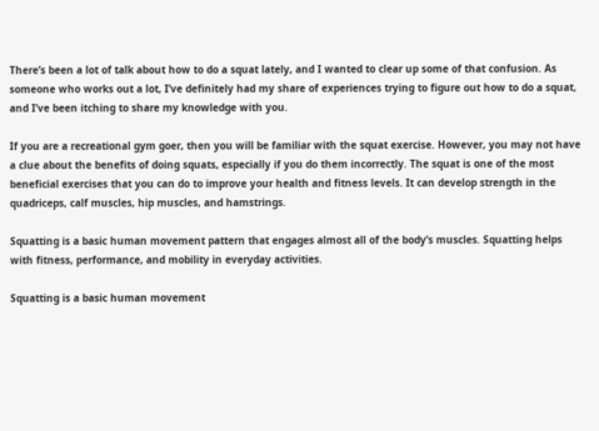There’s been a lot of talk about how to do a squat lately, and I wanted to clear up some of that confusion. As someone who works out a lot, I’ve definitely had my share of experiences trying to figure out how to do a squat, and I’ve been itching to share my knowledge with you.

If you are a recreational gym goer, then you will be familiar with the squat exercise. However, you may not have a clue about the benefits of doing squats, especially if you do them incorrectly. The squat is one of the most beneficial exercises that you can do to improve your health and fitness levels. It can develop strength in the quadriceps, calf muscles, hip muscles, and hamstrings.

Squatting is a basic human movement pattern that engages almost all of the body’s muscles. Squatting helps with fitness, performance, and mobility in everyday activities.

Squatting is a basic human movement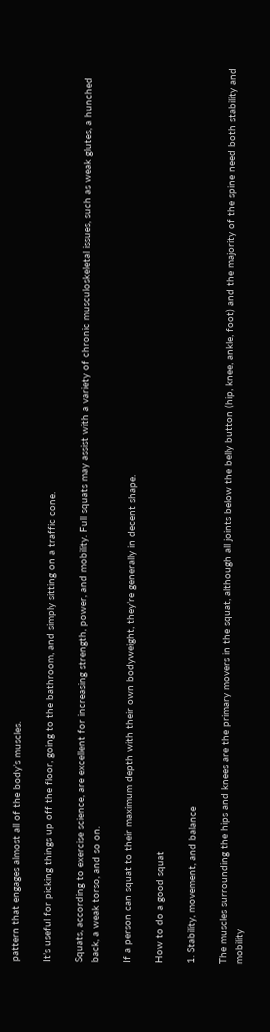pattern that engages almost all of the body’s muscles.

It’s useful for picking things up off the floor, going to the bathroom, and simply sitting on a traffic cone.

Squats, according to exercise science, are excellent for increasing strength, power, and mobility. Full squats may assist with a variety of chronic musculoskeletal issues, such as weak glutes, a hunched back, a weak torso, and so on.

If a person can squat to their maximum depth with their own bodyweight, they’re generally in decent shape.

How to do a good squat

1. Stability, movement, and balance

The muscles surrounding the hips and knees are the primary movers in the squat, although all joints below the belly button (hip, knee, ankle, foot) and the majority of the spine need both stability and mobility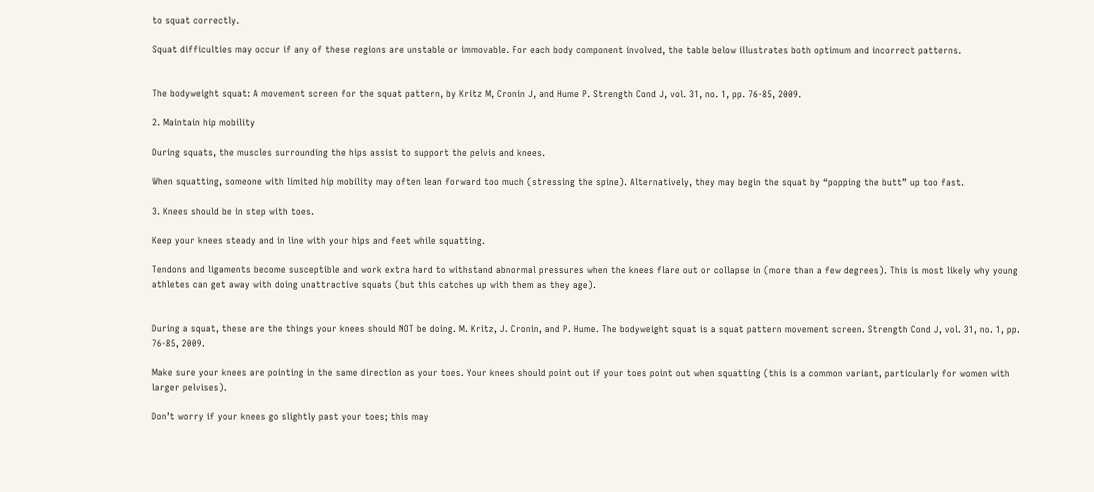to squat correctly.

Squat difficulties may occur if any of these regions are unstable or immovable. For each body component involved, the table below illustrates both optimum and incorrect patterns.


The bodyweight squat: A movement screen for the squat pattern, by Kritz M, Cronin J, and Hume P. Strength Cond J, vol. 31, no. 1, pp. 76-85, 2009.

2. Maintain hip mobility

During squats, the muscles surrounding the hips assist to support the pelvis and knees.

When squatting, someone with limited hip mobility may often lean forward too much (stressing the spine). Alternatively, they may begin the squat by “popping the butt” up too fast.

3. Knees should be in step with toes.

Keep your knees steady and in line with your hips and feet while squatting.

Tendons and ligaments become susceptible and work extra hard to withstand abnormal pressures when the knees flare out or collapse in (more than a few degrees). This is most likely why young athletes can get away with doing unattractive squats (but this catches up with them as they age).


During a squat, these are the things your knees should NOT be doing. M. Kritz, J. Cronin, and P. Hume. The bodyweight squat is a squat pattern movement screen. Strength Cond J, vol. 31, no. 1, pp. 76-85, 2009.

Make sure your knees are pointing in the same direction as your toes. Your knees should point out if your toes point out when squatting (this is a common variant, particularly for women with larger pelvises).

Don’t worry if your knees go slightly past your toes; this may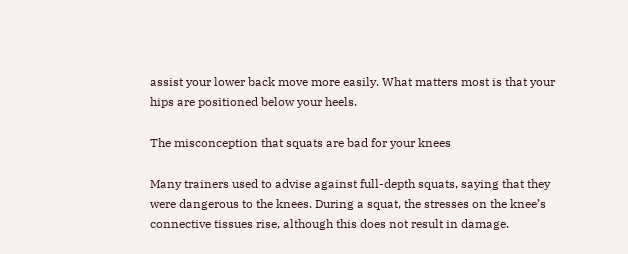assist your lower back move more easily. What matters most is that your hips are positioned below your heels.

The misconception that squats are bad for your knees

Many trainers used to advise against full-depth squats, saying that they were dangerous to the knees. During a squat, the stresses on the knee’s connective tissues rise, although this does not result in damage.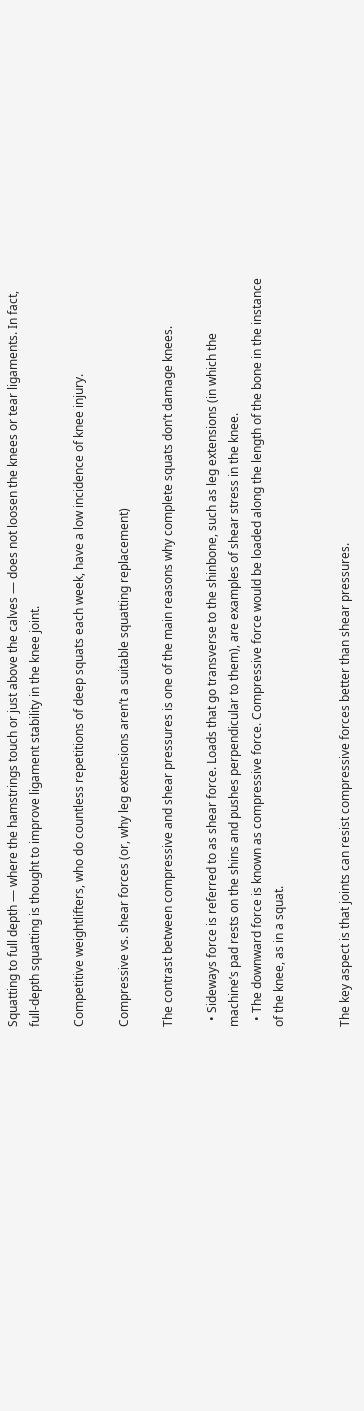Squatting to full depth — where the hamstrings touch or just above the calves — does not loosen the knees or tear ligaments. In fact, full-depth squatting is thought to improve ligament stability in the knee joint.

Competitive weightlifters, who do countless repetitions of deep squats each week, have a low incidence of knee injury.

Compressive vs. shear forces (or, why leg extensions aren’t a suitable squatting replacement)

The contrast between compressive and shear pressures is one of the main reasons why complete squats don’t damage knees.

  • Sideways force is referred to as shear force. Loads that go transverse to the shinbone, such as leg extensions (in which the machine’s pad rests on the shins and pushes perpendicular to them), are examples of shear stress in the knee.
  • The downward force is known as compressive force. Compressive force would be loaded along the length of the bone in the instance of the knee, as in a squat.


The key aspect is that joints can resist compressive forces better than shear pressures.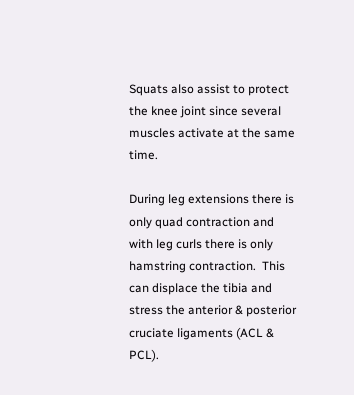Squats also assist to protect the knee joint since several muscles activate at the same time.

During leg extensions there is only quad contraction and with leg curls there is only hamstring contraction.  This can displace the tibia and stress the anterior & posterior cruciate ligaments (ACL & PCL).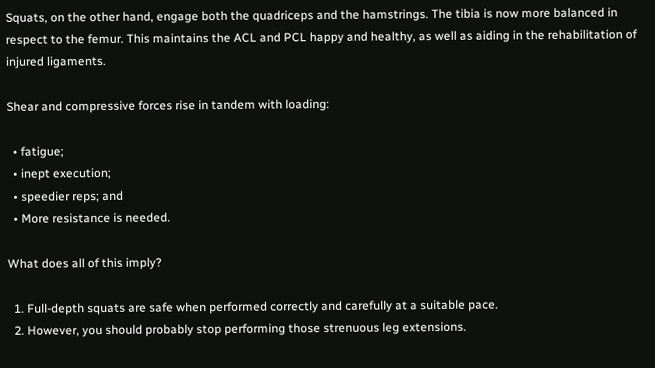Squats, on the other hand, engage both the quadriceps and the hamstrings. The tibia is now more balanced in respect to the femur. This maintains the ACL and PCL happy and healthy, as well as aiding in the rehabilitation of injured ligaments.

Shear and compressive forces rise in tandem with loading:

  • fatigue;
  • inept execution;
  • speedier reps; and
  • More resistance is needed.

What does all of this imply?

  1. Full-depth squats are safe when performed correctly and carefully at a suitable pace.
  2. However, you should probably stop performing those strenuous leg extensions.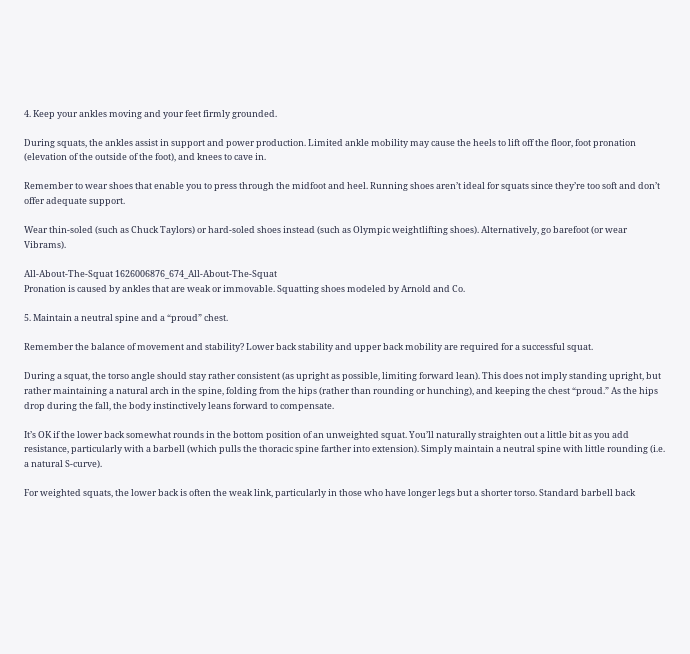4. Keep your ankles moving and your feet firmly grounded.

During squats, the ankles assist in support and power production. Limited ankle mobility may cause the heels to lift off the floor, foot pronation (elevation of the outside of the foot), and knees to cave in.

Remember to wear shoes that enable you to press through the midfoot and heel. Running shoes aren’t ideal for squats since they’re too soft and don’t offer adequate support.

Wear thin-soled (such as Chuck Taylors) or hard-soled shoes instead (such as Olympic weightlifting shoes). Alternatively, go barefoot (or wear Vibrams).

All-About-The-Squat 1626006876_674_All-About-The-Squat
Pronation is caused by ankles that are weak or immovable. Squatting shoes modeled by Arnold and Co.

5. Maintain a neutral spine and a “proud” chest.

Remember the balance of movement and stability? Lower back stability and upper back mobility are required for a successful squat.

During a squat, the torso angle should stay rather consistent (as upright as possible, limiting forward lean). This does not imply standing upright, but rather maintaining a natural arch in the spine, folding from the hips (rather than rounding or hunching), and keeping the chest “proud.” As the hips drop during the fall, the body instinctively leans forward to compensate.

It’s OK if the lower back somewhat rounds in the bottom position of an unweighted squat. You’ll naturally straighten out a little bit as you add resistance, particularly with a barbell (which pulls the thoracic spine farther into extension). Simply maintain a neutral spine with little rounding (i.e. a natural S-curve).

For weighted squats, the lower back is often the weak link, particularly in those who have longer legs but a shorter torso. Standard barbell back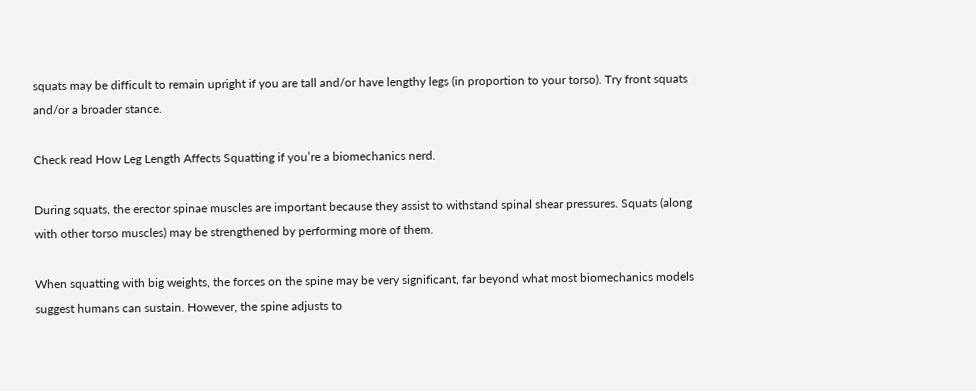squats may be difficult to remain upright if you are tall and/or have lengthy legs (in proportion to your torso). Try front squats and/or a broader stance.

Check read How Leg Length Affects Squatting if you’re a biomechanics nerd.

During squats, the erector spinae muscles are important because they assist to withstand spinal shear pressures. Squats (along with other torso muscles) may be strengthened by performing more of them.

When squatting with big weights, the forces on the spine may be very significant, far beyond what most biomechanics models suggest humans can sustain. However, the spine adjusts to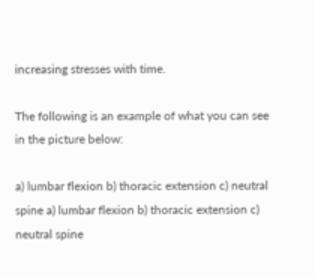increasing stresses with time.

The following is an example of what you can see in the picture below:

a) lumbar flexion b) thoracic extension c) neutral spine a) lumbar flexion b) thoracic extension c) neutral spine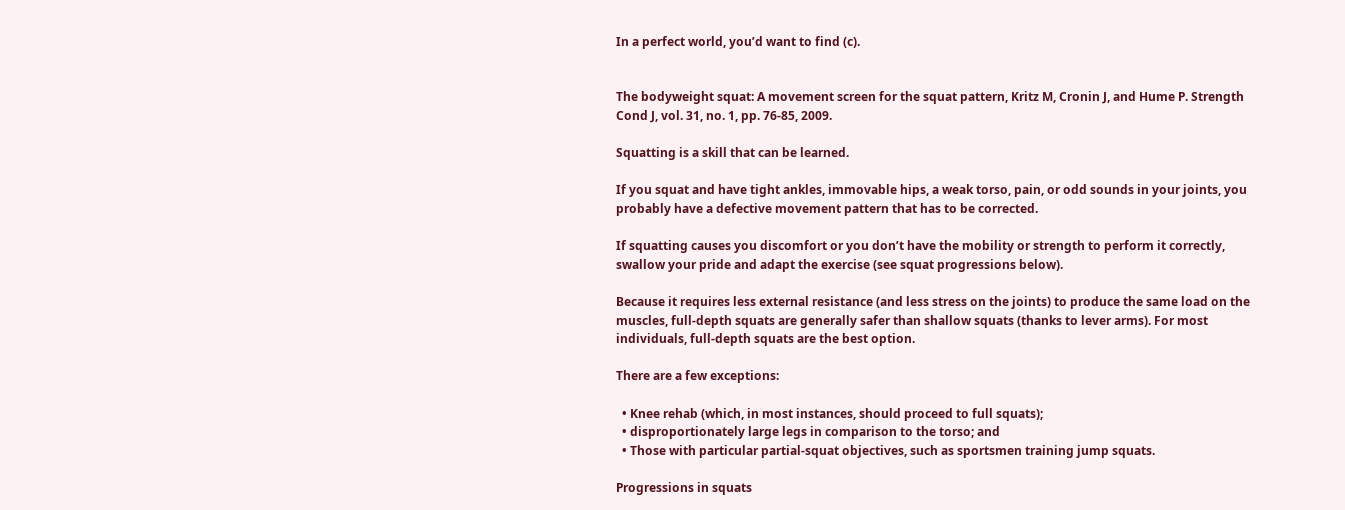In a perfect world, you’d want to find (c).


The bodyweight squat: A movement screen for the squat pattern, Kritz M, Cronin J, and Hume P. Strength Cond J, vol. 31, no. 1, pp. 76-85, 2009.

Squatting is a skill that can be learned.

If you squat and have tight ankles, immovable hips, a weak torso, pain, or odd sounds in your joints, you probably have a defective movement pattern that has to be corrected.

If squatting causes you discomfort or you don’t have the mobility or strength to perform it correctly, swallow your pride and adapt the exercise (see squat progressions below).

Because it requires less external resistance (and less stress on the joints) to produce the same load on the muscles, full-depth squats are generally safer than shallow squats (thanks to lever arms). For most individuals, full-depth squats are the best option.

There are a few exceptions:

  • Knee rehab (which, in most instances, should proceed to full squats);
  • disproportionately large legs in comparison to the torso; and
  • Those with particular partial-squat objectives, such as sportsmen training jump squats.

Progressions in squats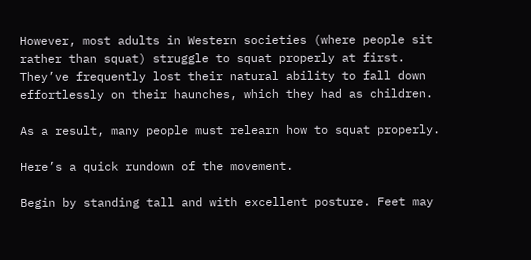However, most adults in Western societies (where people sit rather than squat) struggle to squat properly at first. They’ve frequently lost their natural ability to fall down effortlessly on their haunches, which they had as children.

As a result, many people must relearn how to squat properly.

Here’s a quick rundown of the movement.

Begin by standing tall and with excellent posture. Feet may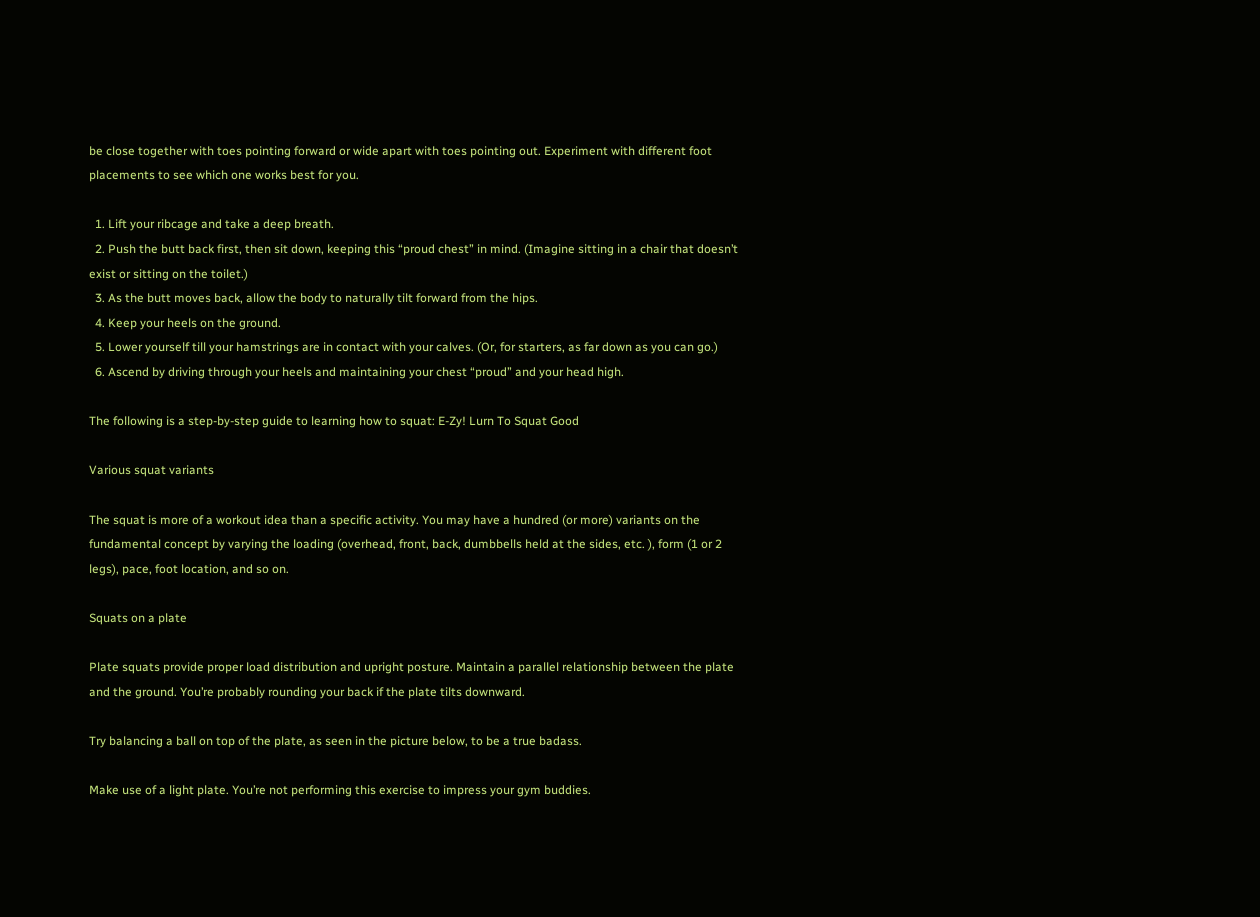be close together with toes pointing forward or wide apart with toes pointing out. Experiment with different foot placements to see which one works best for you.

  1. Lift your ribcage and take a deep breath.
  2. Push the butt back first, then sit down, keeping this “proud chest” in mind. (Imagine sitting in a chair that doesn’t exist or sitting on the toilet.)
  3. As the butt moves back, allow the body to naturally tilt forward from the hips.
  4. Keep your heels on the ground.
  5. Lower yourself till your hamstrings are in contact with your calves. (Or, for starters, as far down as you can go.)
  6. Ascend by driving through your heels and maintaining your chest “proud” and your head high.

The following is a step-by-step guide to learning how to squat: E-Zy! Lurn To Squat Good

Various squat variants

The squat is more of a workout idea than a specific activity. You may have a hundred (or more) variants on the fundamental concept by varying the loading (overhead, front, back, dumbbells held at the sides, etc. ), form (1 or 2 legs), pace, foot location, and so on.

Squats on a plate

Plate squats provide proper load distribution and upright posture. Maintain a parallel relationship between the plate and the ground. You’re probably rounding your back if the plate tilts downward.

Try balancing a ball on top of the plate, as seen in the picture below, to be a true badass.

Make use of a light plate. You’re not performing this exercise to impress your gym buddies.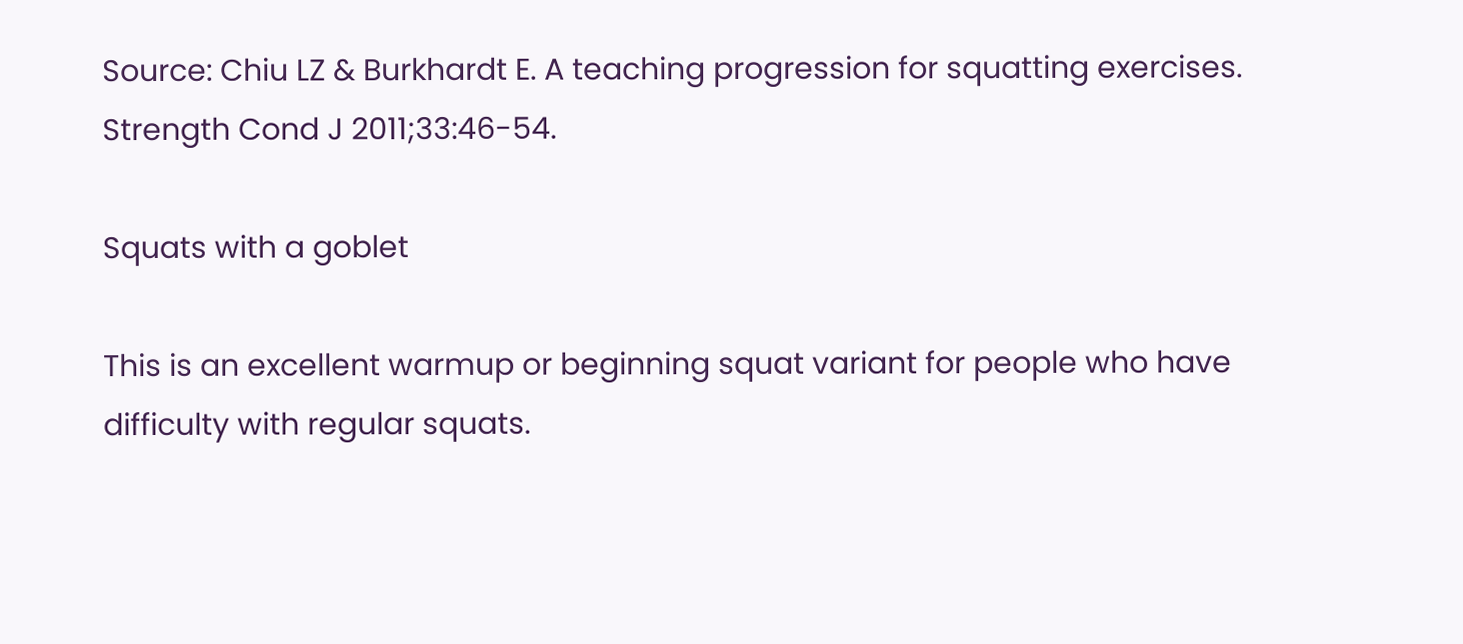Source: Chiu LZ & Burkhardt E. A teaching progression for squatting exercises. Strength Cond J 2011;33:46-54.

Squats with a goblet

This is an excellent warmup or beginning squat variant for people who have difficulty with regular squats.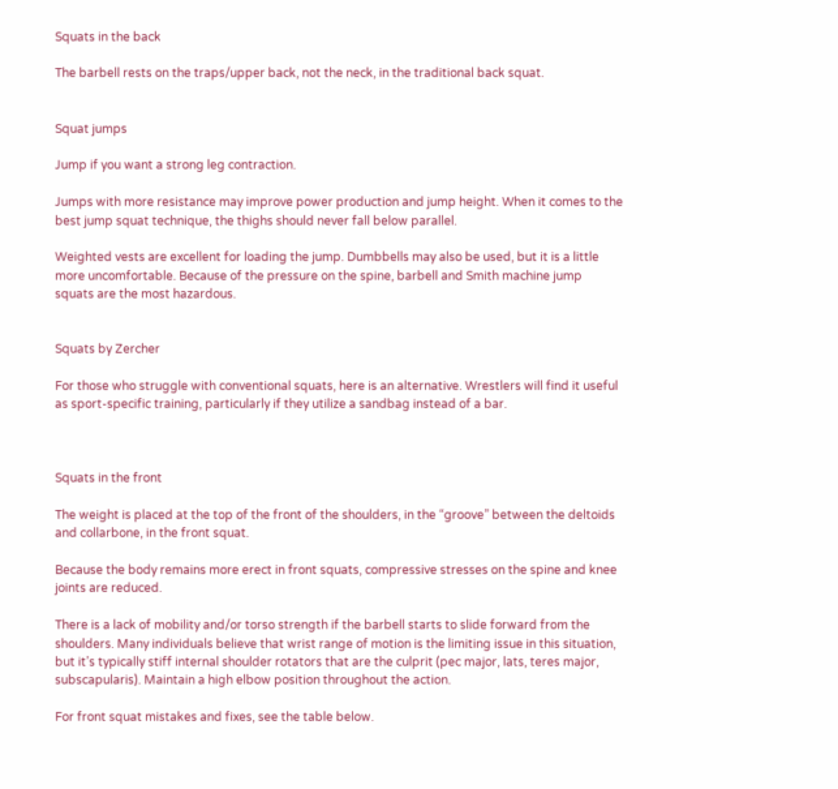Squats in the back

The barbell rests on the traps/upper back, not the neck, in the traditional back squat.


Squat jumps

Jump if you want a strong leg contraction.

Jumps with more resistance may improve power production and jump height. When it comes to the best jump squat technique, the thighs should never fall below parallel.

Weighted vests are excellent for loading the jump. Dumbbells may also be used, but it is a little more uncomfortable. Because of the pressure on the spine, barbell and Smith machine jump squats are the most hazardous.


Squats by Zercher

For those who struggle with conventional squats, here is an alternative. Wrestlers will find it useful as sport-specific training, particularly if they utilize a sandbag instead of a bar.



Squats in the front

The weight is placed at the top of the front of the shoulders, in the “groove” between the deltoids and collarbone, in the front squat.

Because the body remains more erect in front squats, compressive stresses on the spine and knee joints are reduced.

There is a lack of mobility and/or torso strength if the barbell starts to slide forward from the shoulders. Many individuals believe that wrist range of motion is the limiting issue in this situation, but it’s typically stiff internal shoulder rotators that are the culprit (pec major, lats, teres major, subscapularis). Maintain a high elbow position throughout the action.

For front squat mistakes and fixes, see the table below.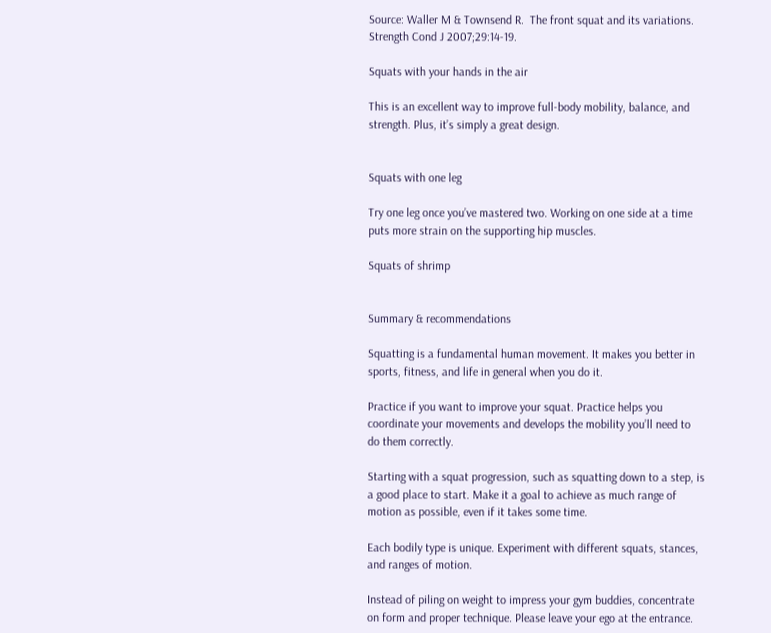Source: Waller M & Townsend R.  The front squat and its variations.  Strength Cond J 2007;29:14-19.

Squats with your hands in the air

This is an excellent way to improve full-body mobility, balance, and strength. Plus, it’s simply a great design.


Squats with one leg

Try one leg once you’ve mastered two. Working on one side at a time puts more strain on the supporting hip muscles.

Squats of shrimp


Summary & recommendations

Squatting is a fundamental human movement. It makes you better in sports, fitness, and life in general when you do it.

Practice if you want to improve your squat. Practice helps you coordinate your movements and develops the mobility you’ll need to do them correctly.

Starting with a squat progression, such as squatting down to a step, is a good place to start. Make it a goal to achieve as much range of motion as possible, even if it takes some time.

Each bodily type is unique. Experiment with different squats, stances, and ranges of motion.

Instead of piling on weight to impress your gym buddies, concentrate on form and proper technique. Please leave your ego at the entrance.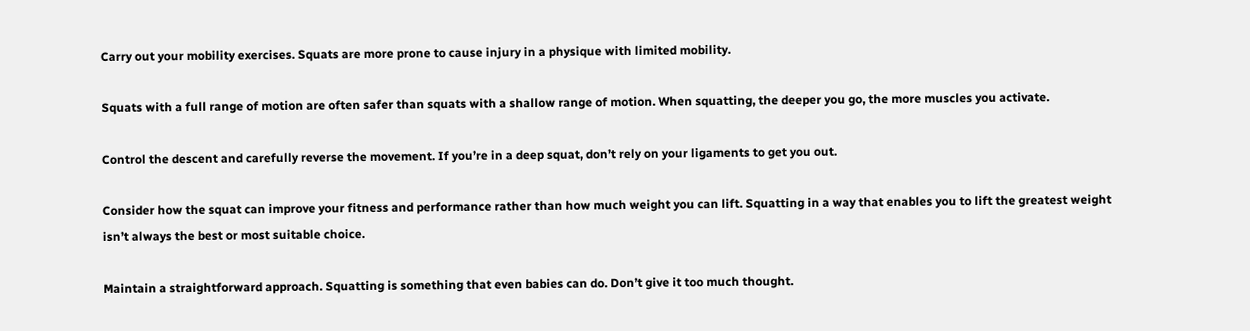Carry out your mobility exercises. Squats are more prone to cause injury in a physique with limited mobility.

Squats with a full range of motion are often safer than squats with a shallow range of motion. When squatting, the deeper you go, the more muscles you activate.

Control the descent and carefully reverse the movement. If you’re in a deep squat, don’t rely on your ligaments to get you out.

Consider how the squat can improve your fitness and performance rather than how much weight you can lift. Squatting in a way that enables you to lift the greatest weight isn’t always the best or most suitable choice.

Maintain a straightforward approach. Squatting is something that even babies can do. Don’t give it too much thought.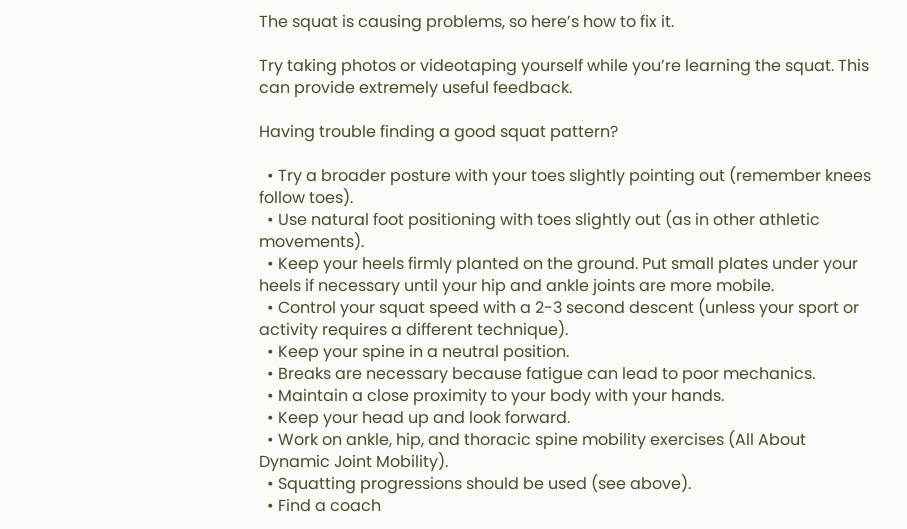The squat is causing problems, so here’s how to fix it.

Try taking photos or videotaping yourself while you’re learning the squat. This can provide extremely useful feedback.

Having trouble finding a good squat pattern?

  • Try a broader posture with your toes slightly pointing out (remember knees follow toes).
  • Use natural foot positioning with toes slightly out (as in other athletic movements).
  • Keep your heels firmly planted on the ground. Put small plates under your heels if necessary until your hip and ankle joints are more mobile.
  • Control your squat speed with a 2-3 second descent (unless your sport or activity requires a different technique).
  • Keep your spine in a neutral position.
  • Breaks are necessary because fatigue can lead to poor mechanics.
  • Maintain a close proximity to your body with your hands.
  • Keep your head up and look forward.
  • Work on ankle, hip, and thoracic spine mobility exercises (All About Dynamic Joint Mobility).
  • Squatting progressions should be used (see above).
  • Find a coach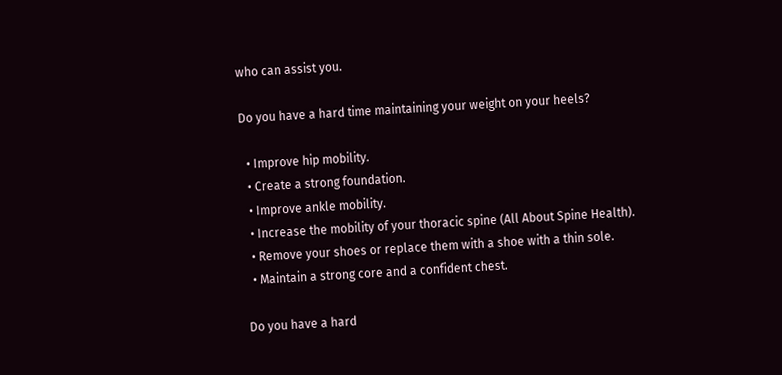who can assist you.

Do you have a hard time maintaining your weight on your heels?

  • Improve hip mobility.
  • Create a strong foundation.
  • Improve ankle mobility.
  • Increase the mobility of your thoracic spine (All About Spine Health).
  • Remove your shoes or replace them with a shoe with a thin sole.
  • Maintain a strong core and a confident chest.

Do you have a hard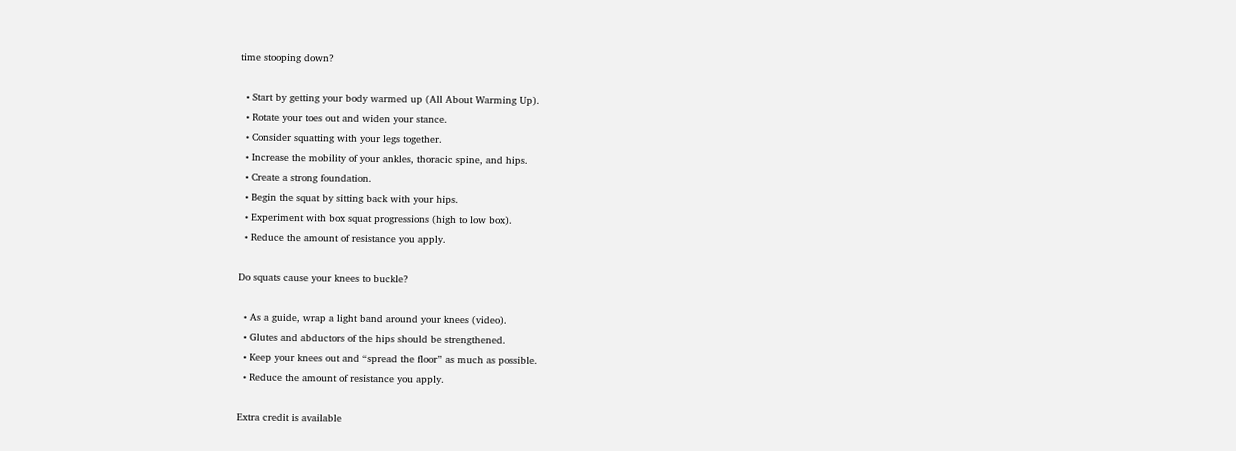time stooping down?

  • Start by getting your body warmed up (All About Warming Up).
  • Rotate your toes out and widen your stance.
  • Consider squatting with your legs together.
  • Increase the mobility of your ankles, thoracic spine, and hips.
  • Create a strong foundation.
  • Begin the squat by sitting back with your hips.
  • Experiment with box squat progressions (high to low box).
  • Reduce the amount of resistance you apply.

Do squats cause your knees to buckle?

  • As a guide, wrap a light band around your knees (video).
  • Glutes and abductors of the hips should be strengthened.
  • Keep your knees out and “spread the floor” as much as possible.
  • Reduce the amount of resistance you apply.

Extra credit is available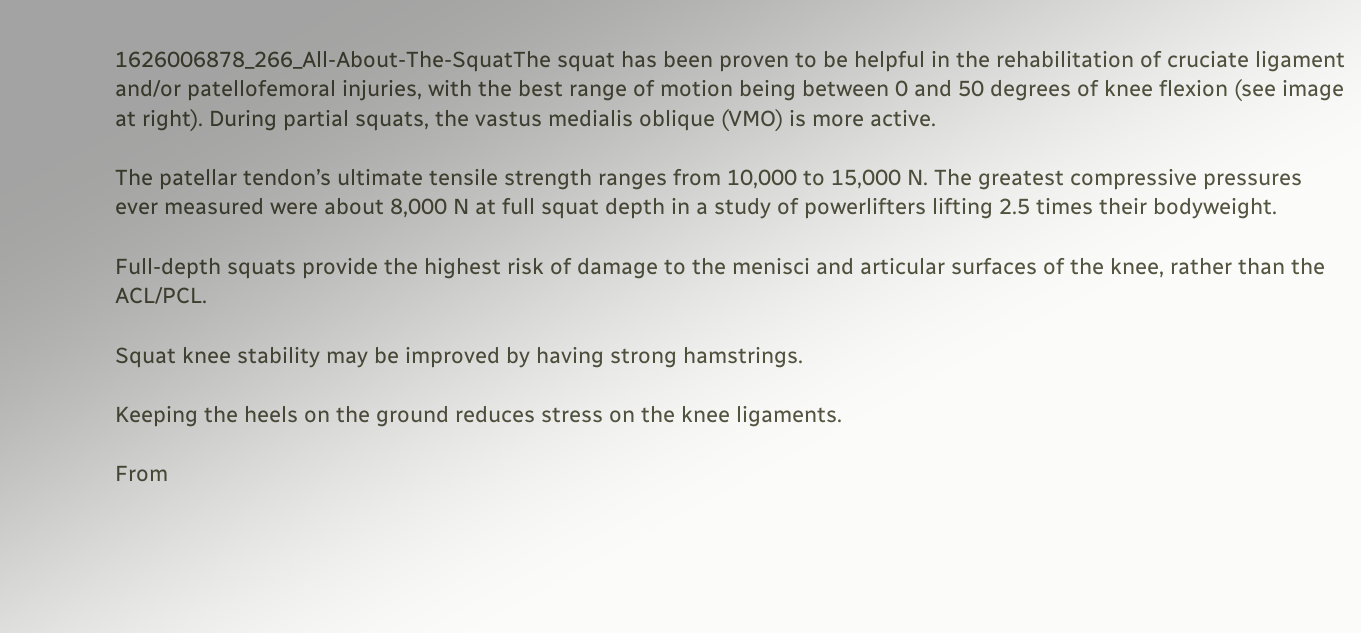1626006878_266_All-About-The-SquatThe squat has been proven to be helpful in the rehabilitation of cruciate ligament and/or patellofemoral injuries, with the best range of motion being between 0 and 50 degrees of knee flexion (see image at right). During partial squats, the vastus medialis oblique (VMO) is more active.

The patellar tendon’s ultimate tensile strength ranges from 10,000 to 15,000 N. The greatest compressive pressures ever measured were about 8,000 N at full squat depth in a study of powerlifters lifting 2.5 times their bodyweight.

Full-depth squats provide the highest risk of damage to the menisci and articular surfaces of the knee, rather than the ACL/PCL.

Squat knee stability may be improved by having strong hamstrings.

Keeping the heels on the ground reduces stress on the knee ligaments.

From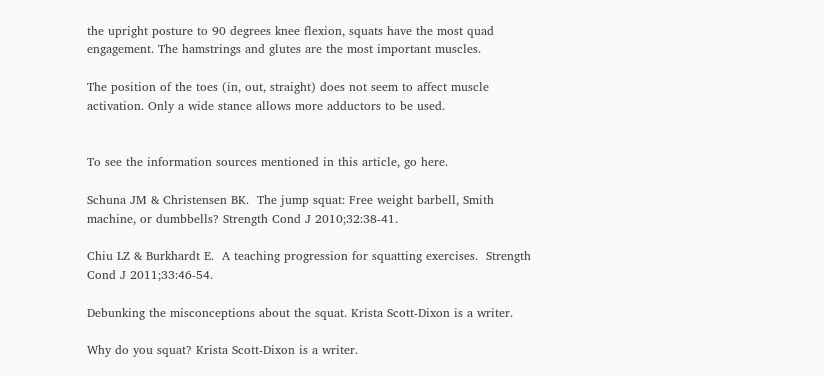the upright posture to 90 degrees knee flexion, squats have the most quad engagement. The hamstrings and glutes are the most important muscles.

The position of the toes (in, out, straight) does not seem to affect muscle activation. Only a wide stance allows more adductors to be used.


To see the information sources mentioned in this article, go here.

Schuna JM & Christensen BK.  The jump squat: Free weight barbell, Smith machine, or dumbbells? Strength Cond J 2010;32:38-41.

Chiu LZ & Burkhardt E.  A teaching progression for squatting exercises.  Strength Cond J 2011;33:46-54.

Debunking the misconceptions about the squat. Krista Scott-Dixon is a writer.

Why do you squat? Krista Scott-Dixon is a writer.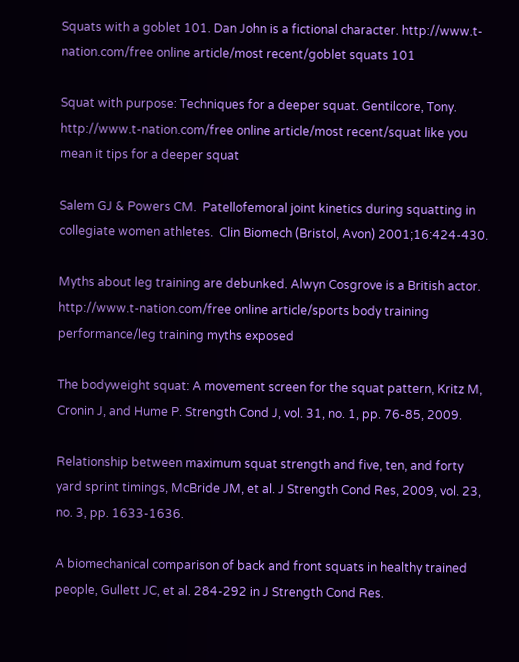Squats with a goblet 101. Dan John is a fictional character. http://www.t-nation.com/free online article/most recent/goblet squats 101

Squat with purpose: Techniques for a deeper squat. Gentilcore, Tony. http://www.t-nation.com/free online article/most recent/squat like you mean it tips for a deeper squat

Salem GJ & Powers CM.  Patellofemoral joint kinetics during squatting in collegiate women athletes.  Clin Biomech (Bristol, Avon) 2001;16:424-430.

Myths about leg training are debunked. Alwyn Cosgrove is a British actor. http://www.t-nation.com/free online article/sports body training performance/leg training myths exposed

The bodyweight squat: A movement screen for the squat pattern, Kritz M, Cronin J, and Hume P. Strength Cond J, vol. 31, no. 1, pp. 76-85, 2009.

Relationship between maximum squat strength and five, ten, and forty yard sprint timings, McBride JM, et al. J Strength Cond Res, 2009, vol. 23, no. 3, pp. 1633-1636.

A biomechanical comparison of back and front squats in healthy trained people, Gullett JC, et al. 284-292 in J Strength Cond Res.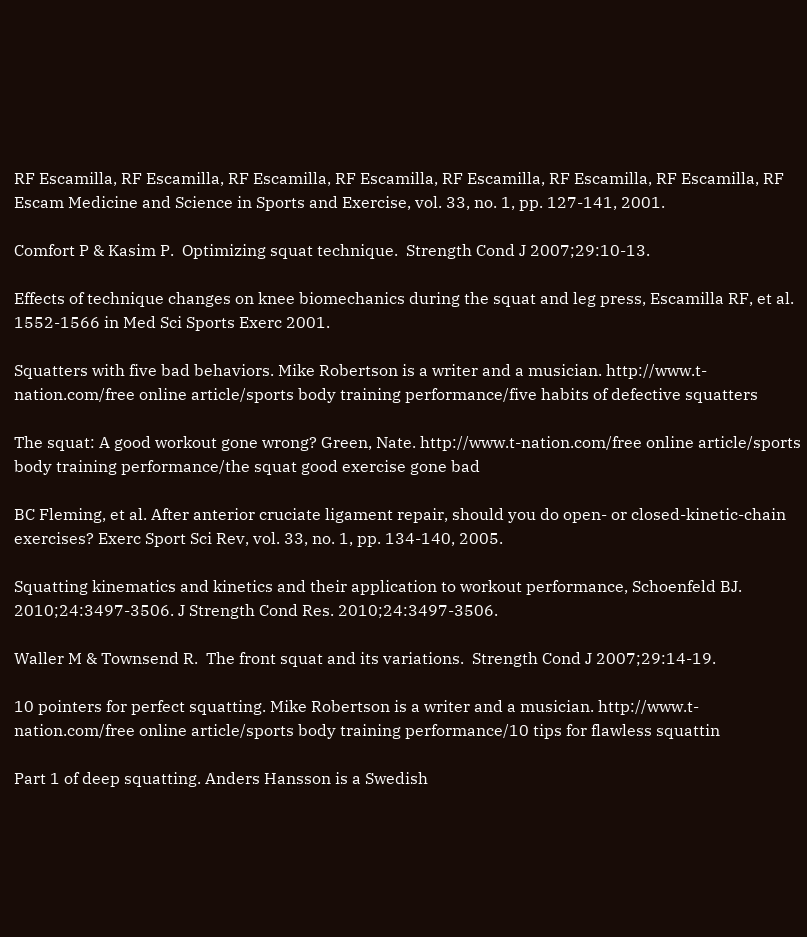RF Escamilla, RF Escamilla, RF Escamilla, RF Escamilla, RF Escamilla, RF Escamilla, RF Escamilla, RF Escam Medicine and Science in Sports and Exercise, vol. 33, no. 1, pp. 127-141, 2001.

Comfort P & Kasim P.  Optimizing squat technique.  Strength Cond J 2007;29:10-13.

Effects of technique changes on knee biomechanics during the squat and leg press, Escamilla RF, et al. 1552-1566 in Med Sci Sports Exerc 2001.

Squatters with five bad behaviors. Mike Robertson is a writer and a musician. http://www.t-nation.com/free online article/sports body training performance/five habits of defective squatters

The squat: A good workout gone wrong? Green, Nate. http://www.t-nation.com/free online article/sports body training performance/the squat good exercise gone bad

BC Fleming, et al. After anterior cruciate ligament repair, should you do open- or closed-kinetic-chain exercises? Exerc Sport Sci Rev, vol. 33, no. 1, pp. 134-140, 2005.

Squatting kinematics and kinetics and their application to workout performance, Schoenfeld BJ. 2010;24:3497-3506. J Strength Cond Res. 2010;24:3497-3506.

Waller M & Townsend R.  The front squat and its variations.  Strength Cond J 2007;29:14-19.

10 pointers for perfect squatting. Mike Robertson is a writer and a musician. http://www.t-nation.com/free online article/sports body training performance/10 tips for flawless squattin

Part 1 of deep squatting. Anders Hansson is a Swedish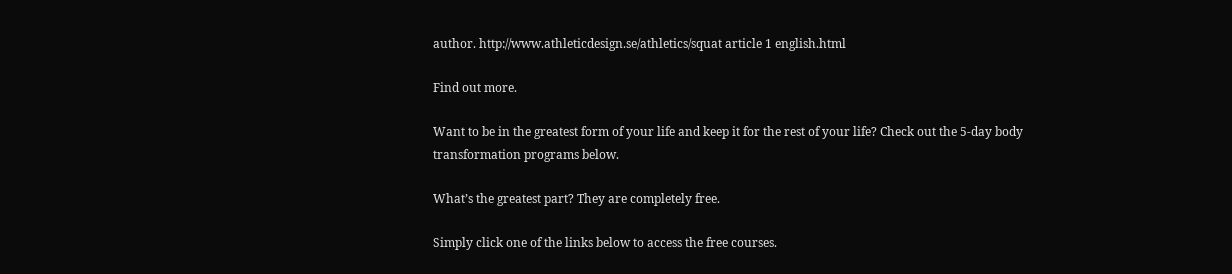author. http://www.athleticdesign.se/athletics/squat article 1 english.html

Find out more.

Want to be in the greatest form of your life and keep it for the rest of your life? Check out the 5-day body transformation programs below.

What’s the greatest part? They are completely free.

Simply click one of the links below to access the free courses.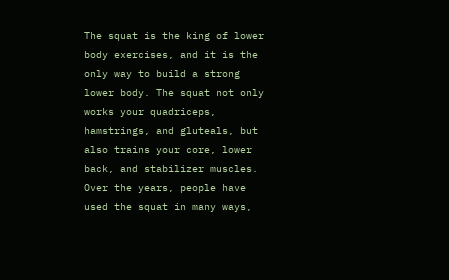The squat is the king of lower body exercises, and it is the only way to build a strong lower body. The squat not only works your quadriceps, hamstrings, and gluteals, but also trains your core, lower back, and stabilizer muscles. Over the years, people have used the squat in many ways,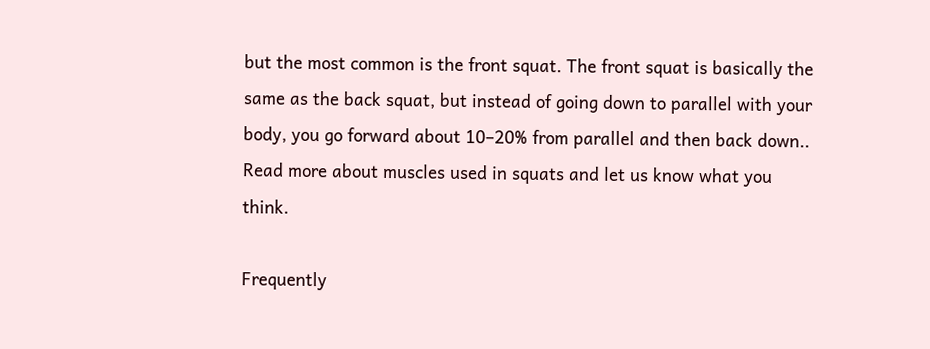but the most common is the front squat. The front squat is basically the same as the back squat, but instead of going down to parallel with your body, you go forward about 10–20% from parallel and then back down.. Read more about muscles used in squats and let us know what you think.

Frequently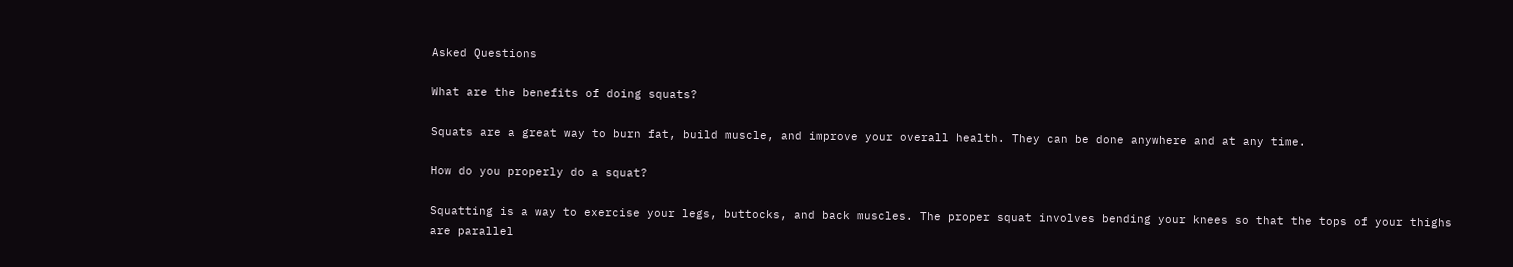Asked Questions

What are the benefits of doing squats?

Squats are a great way to burn fat, build muscle, and improve your overall health. They can be done anywhere and at any time.

How do you properly do a squat?

Squatting is a way to exercise your legs, buttocks, and back muscles. The proper squat involves bending your knees so that the tops of your thighs are parallel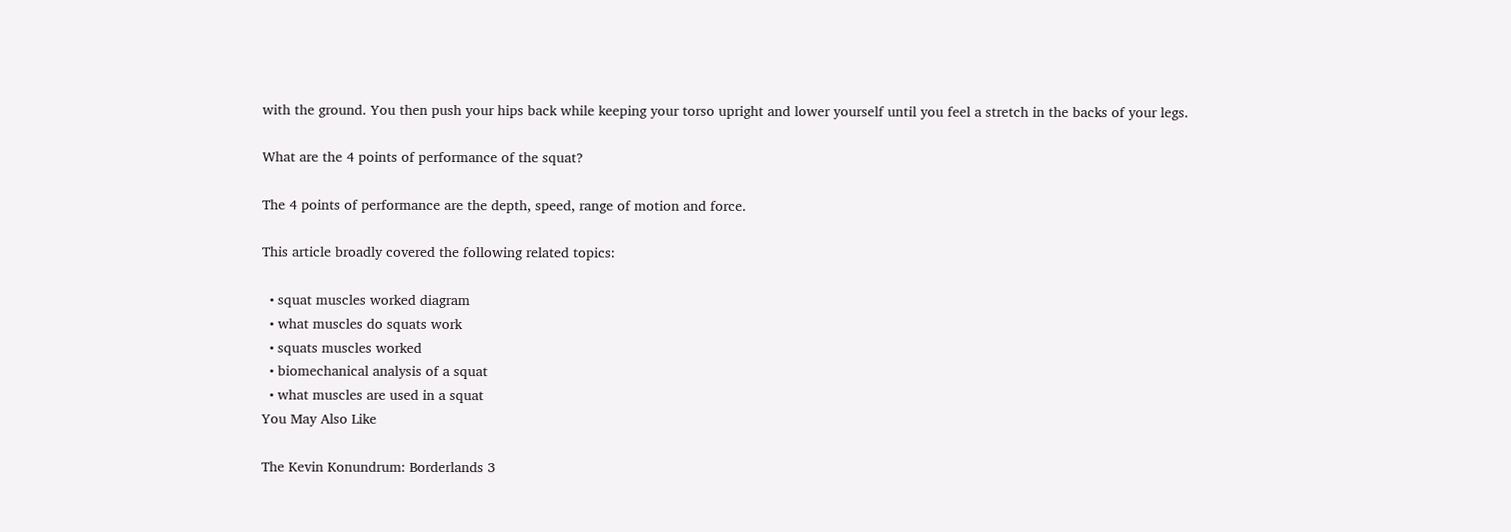with the ground. You then push your hips back while keeping your torso upright and lower yourself until you feel a stretch in the backs of your legs.

What are the 4 points of performance of the squat?

The 4 points of performance are the depth, speed, range of motion and force.

This article broadly covered the following related topics:

  • squat muscles worked diagram
  • what muscles do squats work
  • squats muscles worked
  • biomechanical analysis of a squat
  • what muscles are used in a squat
You May Also Like

The Kevin Konundrum: Borderlands 3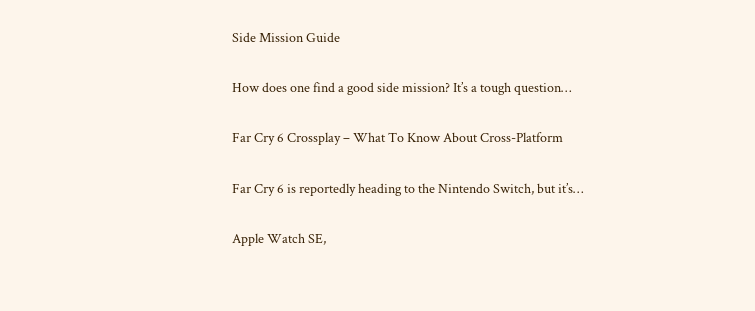Side Mission Guide

How does one find a good side mission? It’s a tough question…

Far Cry 6 Crossplay – What To Know About Cross-Platform

Far Cry 6 is reportedly heading to the Nintendo Switch, but it’s…

Apple Watch SE,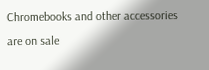Chromebooks and other accessories are on sale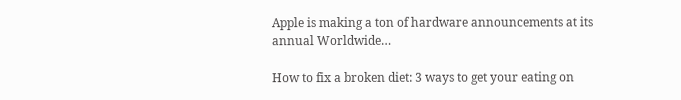Apple is making a ton of hardware announcements at its annual Worldwide…

How to fix a broken diet: 3 ways to get your eating on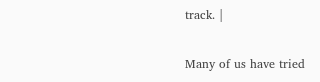track. |

Many of us have tried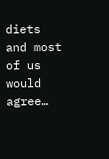diets and most of us would agree…